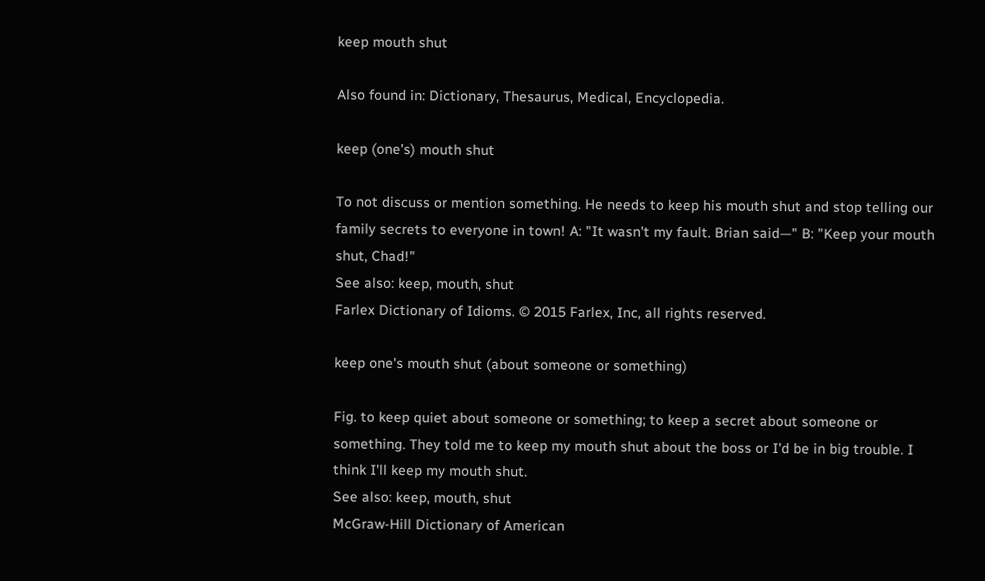keep mouth shut

Also found in: Dictionary, Thesaurus, Medical, Encyclopedia.

keep (one's) mouth shut

To not discuss or mention something. He needs to keep his mouth shut and stop telling our family secrets to everyone in town! A: "It wasn't my fault. Brian said—" B: "Keep your mouth shut, Chad!"
See also: keep, mouth, shut
Farlex Dictionary of Idioms. © 2015 Farlex, Inc, all rights reserved.

keep one's mouth shut (about someone or something)

Fig. to keep quiet about someone or something; to keep a secret about someone or something. They told me to keep my mouth shut about the boss or I'd be in big trouble. I think I'll keep my mouth shut.
See also: keep, mouth, shut
McGraw-Hill Dictionary of American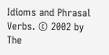Idioms and Phrasal Verbs. © 2002 by The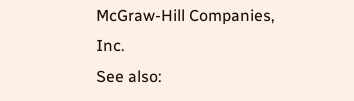McGraw-Hill Companies, Inc.
See also: